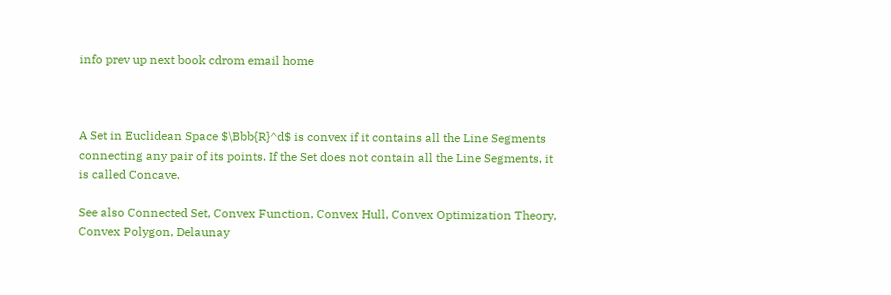info prev up next book cdrom email home



A Set in Euclidean Space $\Bbb{R}^d$ is convex if it contains all the Line Segments connecting any pair of its points. If the Set does not contain all the Line Segments, it is called Concave.

See also Connected Set, Convex Function, Convex Hull, Convex Optimization Theory, Convex Polygon, Delaunay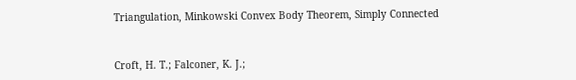Triangulation, Minkowski Convex Body Theorem, Simply Connected


Croft, H. T.; Falconer, K. J.;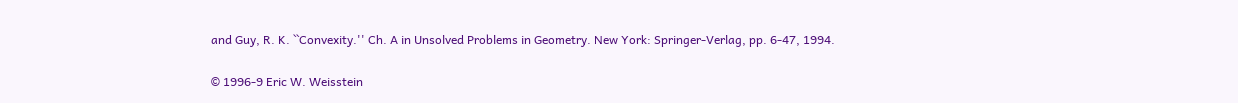and Guy, R. K. ``Convexity.'' Ch. A in Unsolved Problems in Geometry. New York: Springer-Verlag, pp. 6-47, 1994.

© 1996-9 Eric W. Weisstein